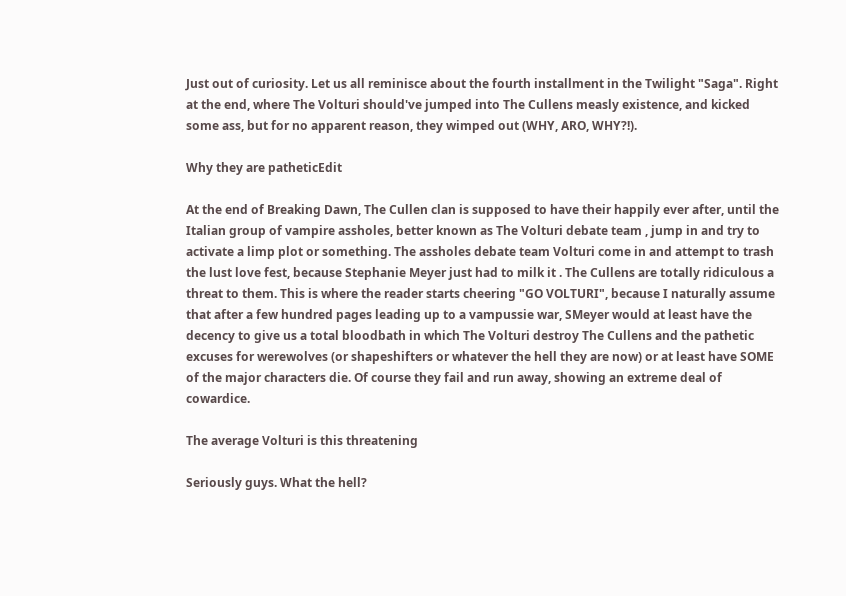Just out of curiosity. Let us all reminisce about the fourth installment in the Twilight "Saga". Right at the end, where The Volturi should've jumped into The Cullens measly existence, and kicked some ass, but for no apparent reason, they wimped out (WHY, ARO, WHY?!).

Why they are patheticEdit

At the end of Breaking Dawn, The Cullen clan is supposed to have their happily ever after, until the Italian group of vampire assholes, better known as The Volturi debate team , jump in and try to activate a limp plot or something. The assholes debate team Volturi come in and attempt to trash the lust love fest, because Stephanie Meyer just had to milk it . The Cullens are totally ridiculous a threat to them. This is where the reader starts cheering "GO VOLTURI", because I naturally assume that after a few hundred pages leading up to a vampussie war, SMeyer would at least have the decency to give us a total bloodbath in which The Volturi destroy The Cullens and the pathetic excuses for werewolves (or shapeshifters or whatever the hell they are now) or at least have SOME of the major characters die. Of course they fail and run away, showing an extreme deal of cowardice.

The average Volturi is this threatening

Seriously guys. What the hell?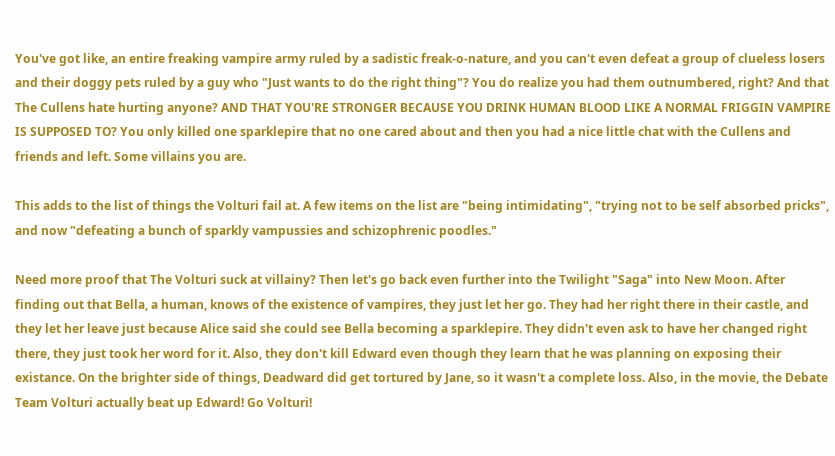You've got like, an entire freaking vampire army ruled by a sadistic freak-o-nature, and you can't even defeat a group of clueless losers and their doggy pets ruled by a guy who "Just wants to do the right thing"? You do realize you had them outnumbered, right? And that The Cullens hate hurting anyone? AND THAT YOU'RE STRONGER BECAUSE YOU DRINK HUMAN BLOOD LIKE A NORMAL FRIGGIN VAMPIRE IS SUPPOSED TO? You only killed one sparklepire that no one cared about and then you had a nice little chat with the Cullens and friends and left. Some villains you are.

This adds to the list of things the Volturi fail at. A few items on the list are "being intimidating", "trying not to be self absorbed pricks", and now "defeating a bunch of sparkly vampussies and schizophrenic poodles."

Need more proof that The Volturi suck at villainy? Then let's go back even further into the Twilight "Saga" into New Moon. After finding out that Bella, a human, knows of the existence of vampires, they just let her go. They had her right there in their castle, and they let her leave just because Alice said she could see Bella becoming a sparklepire. They didn't even ask to have her changed right there, they just took her word for it. Also, they don't kill Edward even though they learn that he was planning on exposing their existance. On the brighter side of things, Deadward did get tortured by Jane, so it wasn't a complete loss. Also, in the movie, the Debate Team Volturi actually beat up Edward! Go Volturi!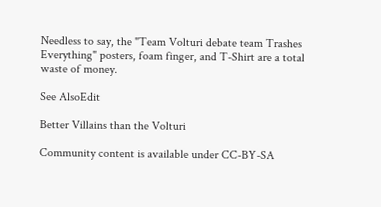Needless to say, the "Team Volturi debate team Trashes Everything" posters, foam finger, and T-Shirt are a total waste of money.

See AlsoEdit

Better Villains than the Volturi

Community content is available under CC-BY-SA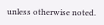unless otherwise noted.